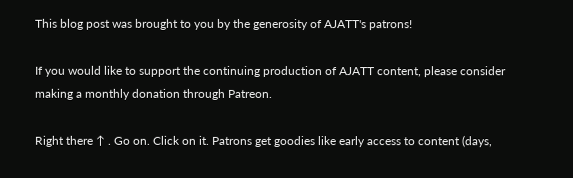This blog post was brought to you by the generosity of AJATT's patrons!

If you would like to support the continuing production of AJATT content, please consider making a monthly donation through Patreon.

Right there ↑ . Go on. Click on it. Patrons get goodies like early access to content (days,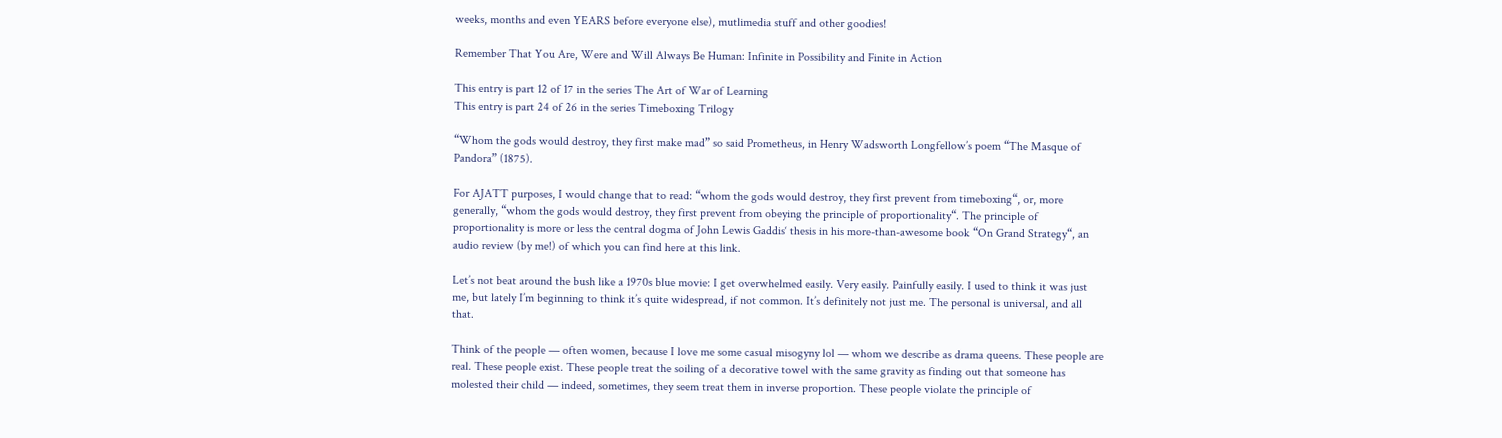weeks, months and even YEARS before everyone else), mutlimedia stuff and other goodies!

Remember That You Are, Were and Will Always Be Human: Infinite in Possibility and Finite in Action

This entry is part 12 of 17 in the series The Art of War of Learning
This entry is part 24 of 26 in the series Timeboxing Trilogy

“Whom the gods would destroy, they first make mad” so said Prometheus, in Henry Wadsworth Longfellow’s poem “The Masque of Pandora” (1875).

For AJATT purposes, I would change that to read: “whom the gods would destroy, they first prevent from timeboxing“, or, more generally, “whom the gods would destroy, they first prevent from obeying the principle of proportionality“. The principle of proportionality is more or less the central dogma of John Lewis Gaddis‘ thesis in his more-than-awesome book “On Grand Strategy“, an audio review (by me!) of which you can find here at this link.

Let’s not beat around the bush like a 1970s blue movie: I get overwhelmed easily. Very easily. Painfully easily. I used to think it was just me, but lately I’m beginning to think it’s quite widespread, if not common. It’s definitely not just me. The personal is universal, and all that.

Think of the people — often women, because I love me some casual misogyny lol — whom we describe as drama queens. These people are real. These people exist. These people treat the soiling of a decorative towel with the same gravity as finding out that someone has molested their child — indeed, sometimes, they seem treat them in inverse proportion. These people violate the principle of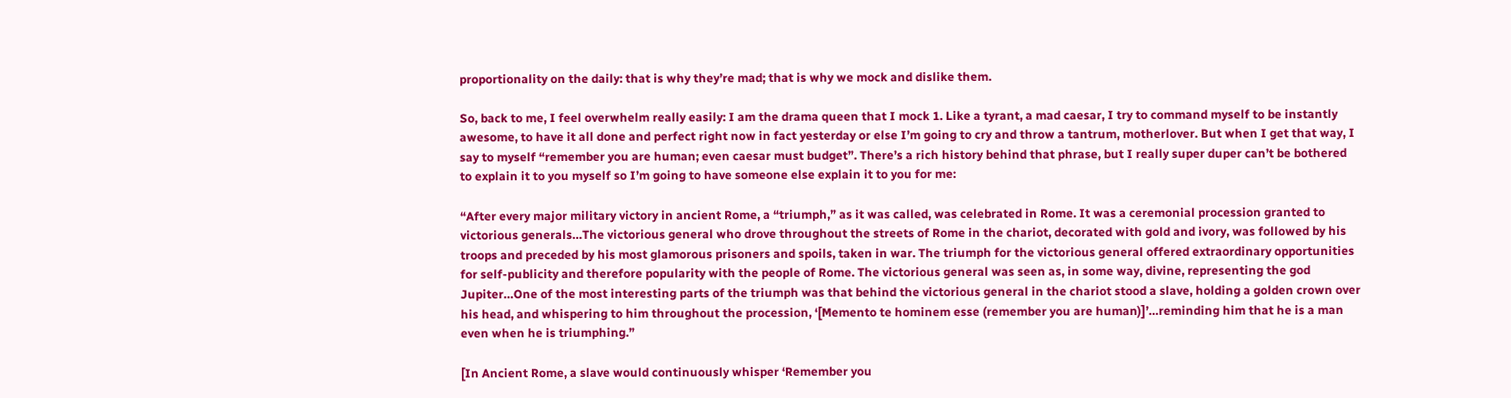proportionality on the daily: that is why they’re mad; that is why we mock and dislike them.

So, back to me, I feel overwhelm really easily: I am the drama queen that I mock 1. Like a tyrant, a mad caesar, I try to command myself to be instantly awesome, to have it all done and perfect right now in fact yesterday or else I’m going to cry and throw a tantrum, motherlover. But when I get that way, I say to myself “remember you are human; even caesar must budget”. There’s a rich history behind that phrase, but I really super duper can’t be bothered to explain it to you myself so I’m going to have someone else explain it to you for me:

“After every major military victory in ancient Rome, a “triumph,” as it was called, was celebrated in Rome. It was a ceremonial procession granted to victorious generals…The victorious general who drove throughout the streets of Rome in the chariot, decorated with gold and ivory, was followed by his troops and preceded by his most glamorous prisoners and spoils, taken in war. The triumph for the victorious general offered extraordinary opportunities for self-publicity and therefore popularity with the people of Rome. The victorious general was seen as, in some way, divine, representing the god Jupiter…One of the most interesting parts of the triumph was that behind the victorious general in the chariot stood a slave, holding a golden crown over his head, and whispering to him throughout the procession, ‘[Memento te hominem esse (remember you are human)]’…reminding him that he is a man even when he is triumphing.”

[In Ancient Rome, a slave would continuously whisper ‘Remember you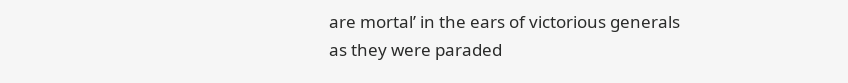are mortal’ in the ears of victorious generals as they were paraded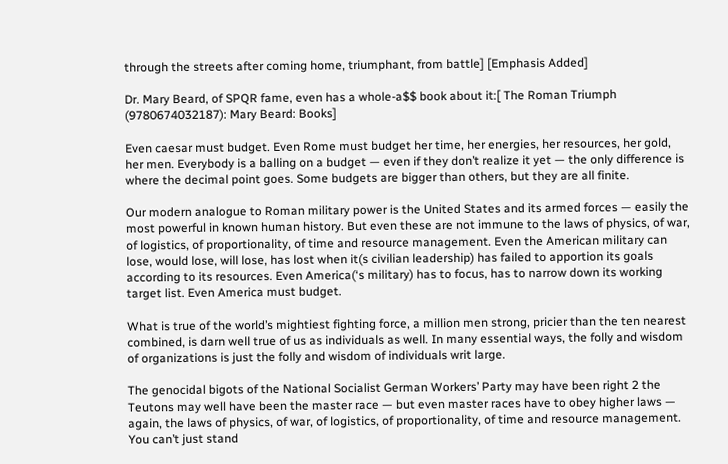through the streets after coming home, triumphant, from battle] [Emphasis Added]

Dr. Mary Beard, of SPQR fame, even has a whole-a$$ book about it:[ The Roman Triumph (9780674032187): Mary Beard: Books]

Even caesar must budget. Even Rome must budget her time, her energies, her resources, her gold, her men. Everybody is a balling on a budget — even if they don’t realize it yet — the only difference is where the decimal point goes. Some budgets are bigger than others, but they are all finite.

Our modern analogue to Roman military power is the United States and its armed forces — easily the most powerful in known human history. But even these are not immune to the laws of physics, of war, of logistics, of proportionality, of time and resource management. Even the American military can lose, would lose, will lose, has lost when it(s civilian leadership) has failed to apportion its goals according to its resources. Even America(‘s military) has to focus, has to narrow down its working target list. Even America must budget.

What is true of the world’s mightiest fighting force, a million men strong, pricier than the ten nearest combined, is darn well true of us as individuals as well. In many essential ways, the folly and wisdom of organizations is just the folly and wisdom of individuals writ large.

The genocidal bigots of the National Socialist German Workers’ Party may have been right 2 the Teutons may well have been the master race — but even master races have to obey higher laws — again, the laws of physics, of war, of logistics, of proportionality, of time and resource management. You can’t just stand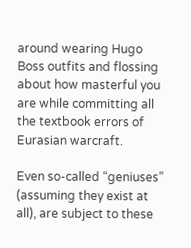around wearing Hugo Boss outfits and flossing about how masterful you are while committing all the textbook errors of Eurasian warcraft.

Even so-called “geniuses” (assuming they exist at all), are subject to these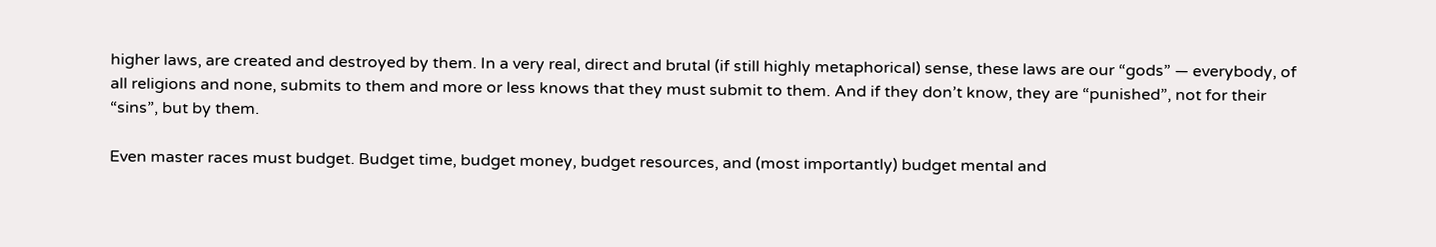higher laws, are created and destroyed by them. In a very real, direct and brutal (if still highly metaphorical) sense, these laws are our “gods” — everybody, of all religions and none, submits to them and more or less knows that they must submit to them. And if they don’t know, they are “punished”, not for their “sins”, but by them.

Even master races must budget. Budget time, budget money, budget resources, and (most importantly) budget mental and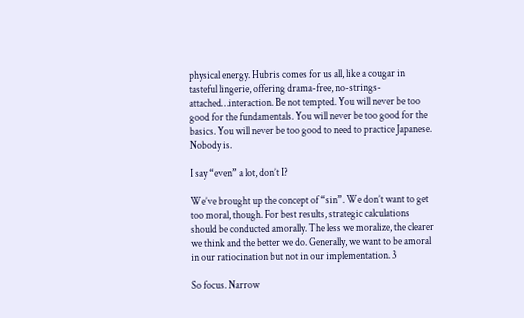physical energy. Hubris comes for us all, like a cougar in tasteful lingerie, offering drama-free, no-strings-attached…interaction. Be not tempted. You will never be too good for the fundamentals. You will never be too good for the basics. You will never be too good to need to practice Japanese. Nobody is.

I say “even” a lot, don’t I?

We’ve brought up the concept of “sin”. We don’t want to get too moral, though. For best results, strategic calculations should be conducted amorally. The less we moralize, the clearer we think and the better we do. Generally, we want to be amoral in our ratiocination but not in our implementation. 3

So focus. Narrow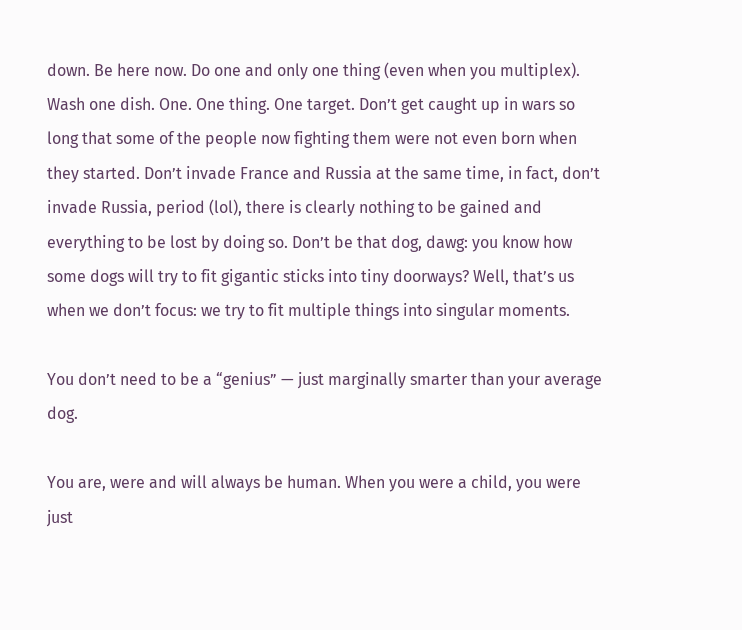down. Be here now. Do one and only one thing (even when you multiplex). Wash one dish. One. One thing. One target. Don’t get caught up in wars so long that some of the people now fighting them were not even born when they started. Don’t invade France and Russia at the same time, in fact, don’t invade Russia, period (lol), there is clearly nothing to be gained and everything to be lost by doing so. Don’t be that dog, dawg: you know how some dogs will try to fit gigantic sticks into tiny doorways? Well, that’s us when we don’t focus: we try to fit multiple things into singular moments.

You don’t need to be a “genius” — just marginally smarter than your average dog.

You are, were and will always be human. When you were a child, you were just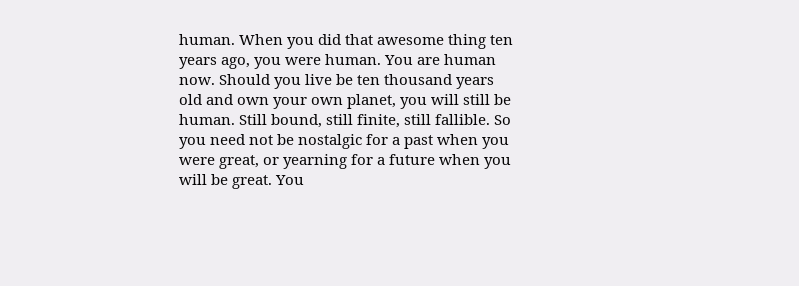human. When you did that awesome thing ten years ago, you were human. You are human now. Should you live be ten thousand years old and own your own planet, you will still be human. Still bound, still finite, still fallible. So you need not be nostalgic for a past when you were great, or yearning for a future when you will be great. You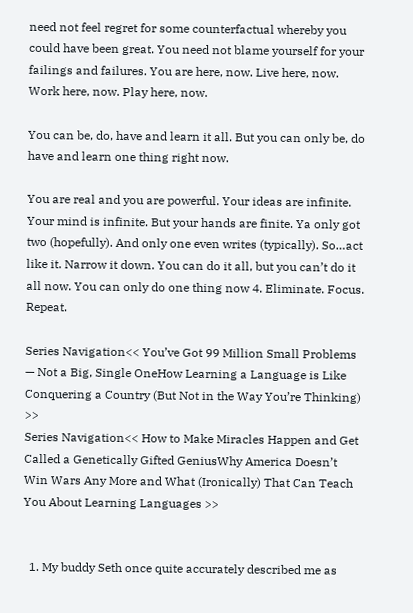need not feel regret for some counterfactual whereby you could have been great. You need not blame yourself for your failings and failures. You are here, now. Live here, now. Work here, now. Play here, now.

You can be, do, have and learn it all. But you can only be, do have and learn one thing right now.

You are real and you are powerful. Your ideas are infinite. Your mind is infinite. But your hands are finite. Ya only got two (hopefully). And only one even writes (typically). So…act like it. Narrow it down. You can do it all, but you can’t do it all now. You can only do one thing now 4. Eliminate. Focus. Repeat.

Series Navigation<< You’ve Got 99 Million Small Problems — Not a Big, Single OneHow Learning a Language is Like Conquering a Country (But Not in the Way You’re Thinking) >>
Series Navigation<< How to Make Miracles Happen and Get Called a Genetically Gifted GeniusWhy America Doesn’t Win Wars Any More and What (Ironically) That Can Teach You About Learning Languages >>


  1. My buddy Seth once quite accurately described me as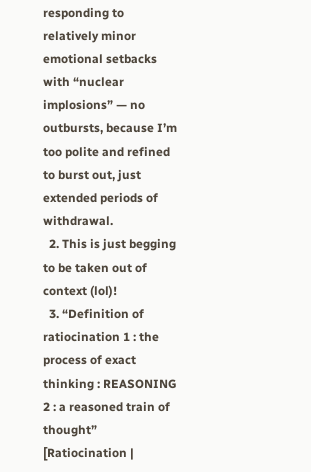responding to relatively minor emotional setbacks with “nuclear implosions” — no outbursts, because I’m too polite and refined to burst out, just extended periods of withdrawal.
  2. This is just begging to be taken out of context (lol)!
  3. “Definition of ratiocination 1 : the process of exact thinking : REASONING 2 : a reasoned train of thought” [Ratiocination |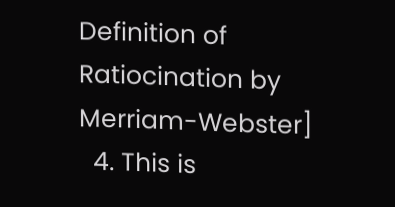Definition of Ratiocination by Merriam-Webster]
  4. This is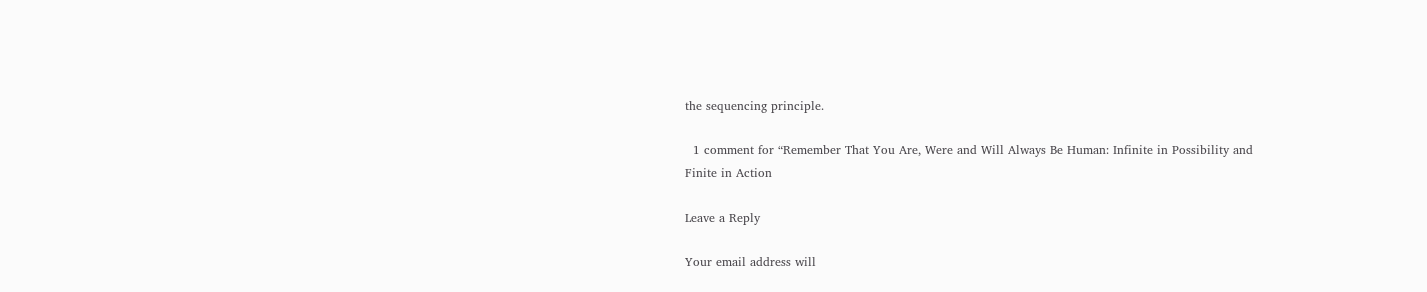the sequencing principle.

  1 comment for “Remember That You Are, Were and Will Always Be Human: Infinite in Possibility and Finite in Action

Leave a Reply

Your email address will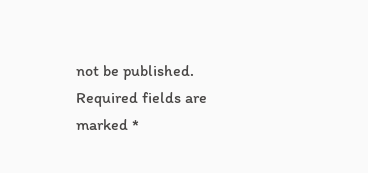not be published. Required fields are marked *